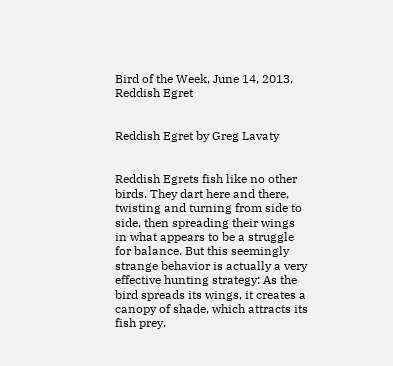Bird of the Week, June 14, 2013,
Reddish Egret


Reddish Egret by Greg Lavaty


Reddish Egrets fish like no other birds. They dart here and there, twisting and turning from side to side, then spreading their wings in what appears to be a struggle for balance. But this seemingly strange behavior is actually a very effective hunting strategy: As the bird spreads its wings, it creates a canopy of shade, which attracts its fish prey.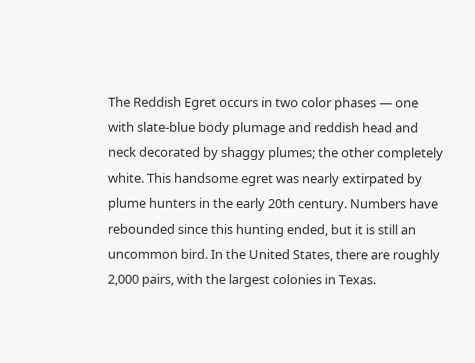The Reddish Egret occurs in two color phases — one with slate-blue body plumage and reddish head and neck decorated by shaggy plumes; the other completely white. This handsome egret was nearly extirpated by plume hunters in the early 20th century. Numbers have rebounded since this hunting ended, but it is still an uncommon bird. In the United States, there are roughly 2,000 pairs, with the largest colonies in Texas.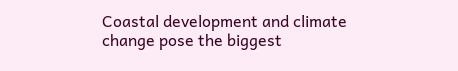Coastal development and climate change pose the biggest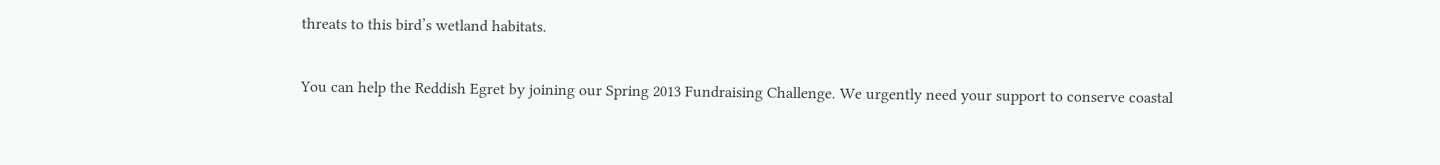threats to this bird’s wetland habitats.


You can help the Reddish Egret by joining our Spring 2013 Fundraising Challenge. We urgently need your support to conserve coastal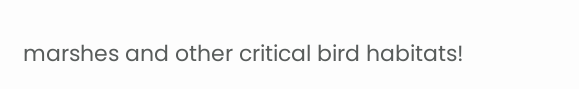marshes and other critical bird habitats!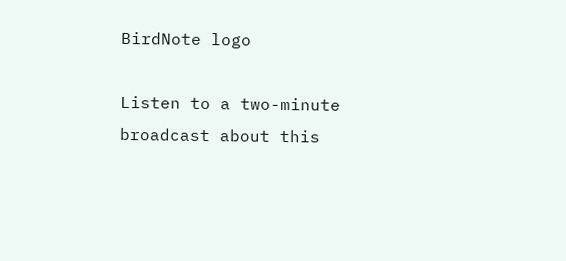BirdNote logo

Listen to a two-minute broadcast about this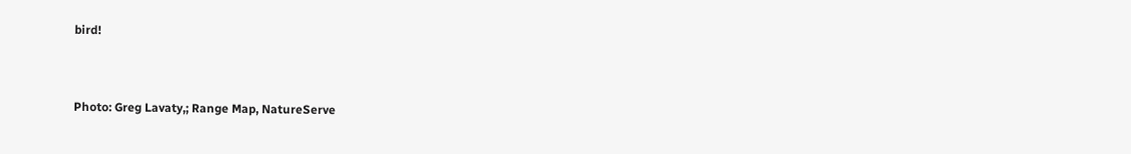bird!


Photo: Greg Lavaty,; Range Map, NatureServe